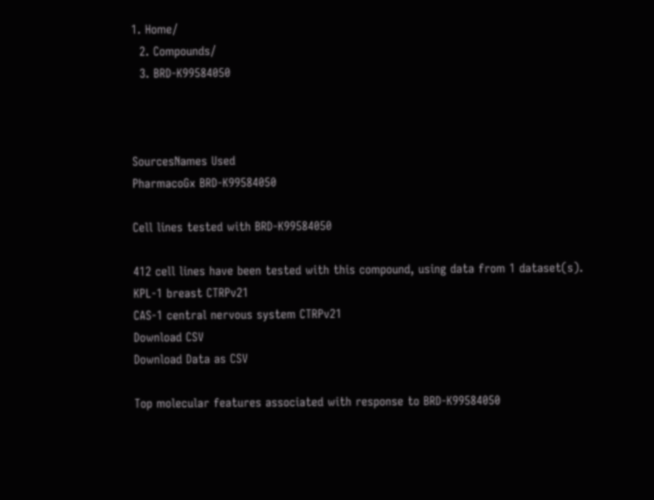1. Home/
  2. Compounds/
  3. BRD-K99584050



SourcesNames Used
PharmacoGx BRD-K99584050

Cell lines tested with BRD-K99584050

412 cell lines have been tested with this compound, using data from 1 dataset(s).
KPL-1 breast CTRPv21
CAS-1 central nervous system CTRPv21
Download CSV
Download Data as CSV

Top molecular features associated with response to BRD-K99584050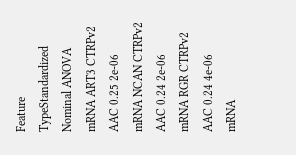Feature TypeStandardized
Nominal ANOVA
mRNA ART3 CTRPv2 AAC 0.25 2e-06
mRNA NCAN CTRPv2 AAC 0.24 2e-06
mRNA RGR CTRPv2 AAC 0.24 4e-06
mRNA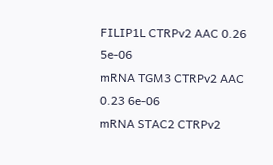FILIP1L CTRPv2 AAC 0.26 5e-06
mRNA TGM3 CTRPv2 AAC 0.23 6e-06
mRNA STAC2 CTRPv2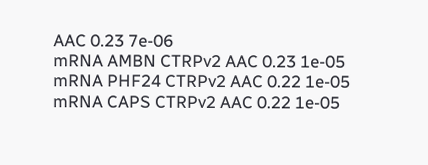AAC 0.23 7e-06
mRNA AMBN CTRPv2 AAC 0.23 1e-05
mRNA PHF24 CTRPv2 AAC 0.22 1e-05
mRNA CAPS CTRPv2 AAC 0.22 1e-05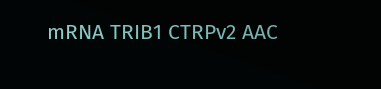mRNA TRIB1 CTRPv2 AAC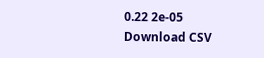0.22 2e-05
Download CSV